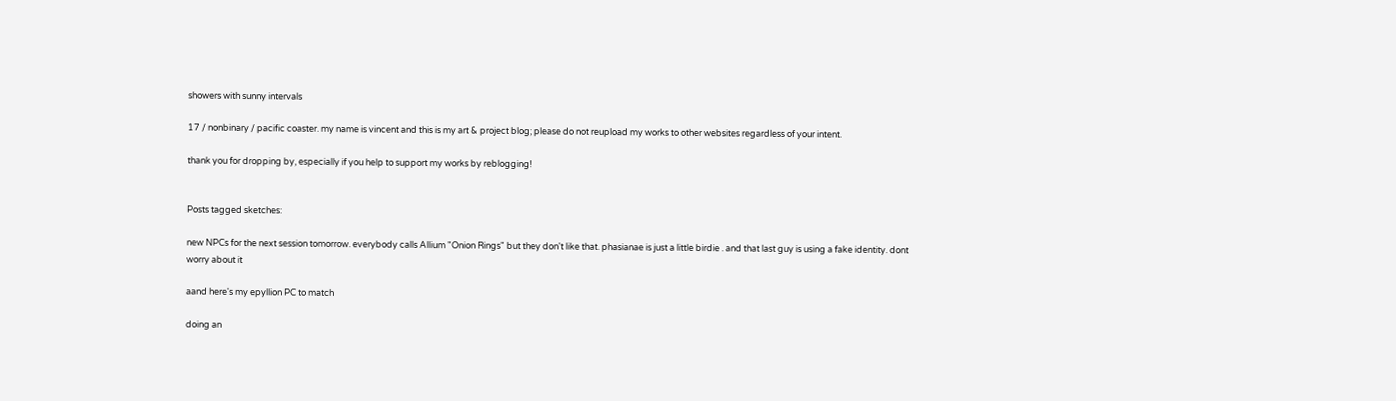showers with sunny intervals

17 / nonbinary / pacific coaster. my name is vincent and this is my art & project blog; please do not reupload my works to other websites regardless of your intent.

thank you for dropping by, especially if you help to support my works by reblogging!


Posts tagged sketches:

new NPCs for the next session tomorrow. everybody calls Allium "Onion Rings" but they don't like that. phasianae is just a little birdie . and that last guy is using a fake identity. dont worry about it

aand here's my epyllion PC to match

doing an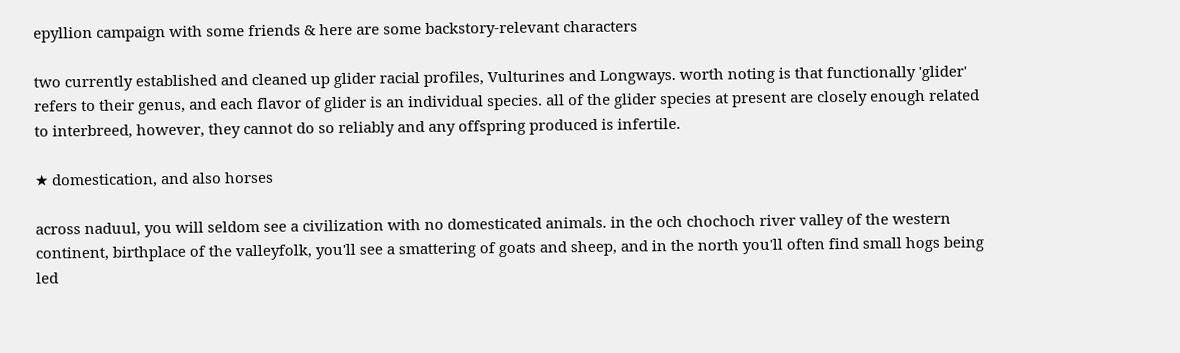epyllion campaign with some friends & here are some backstory-relevant characters

two currently established and cleaned up glider racial profiles, Vulturines and Longways. worth noting is that functionally 'glider' refers to their genus, and each flavor of glider is an individual species. all of the glider species at present are closely enough related to interbreed, however, they cannot do so reliably and any offspring produced is infertile.

★ domestication, and also horses

across naduul, you will seldom see a civilization with no domesticated animals. in the och chochoch river valley of the western continent, birthplace of the valleyfolk, you'll see a smattering of goats and sheep, and in the north you'll often find small hogs being led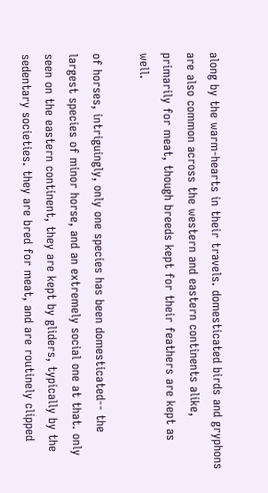along by the warm-hearts in their travels. domesticated birds and gryphons are also common across the western and eastern continents alike, primarily for meat, though breeds kept for their feathers are kept as well.

of horses, intriguingly, only one species has been domesticated-- the largest species of minor horse, and an extremely social one at that. only seen on the eastern continent, they are kept by gliders, typically by the sedentary societies. they are bred for meat, and are routinely clipped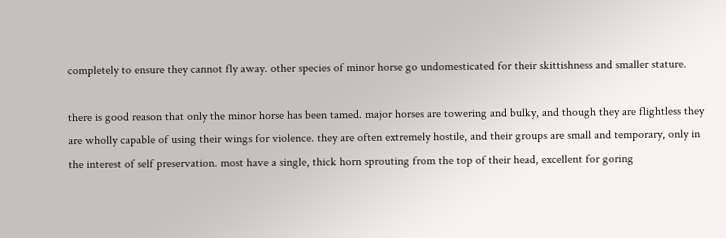completely to ensure they cannot fly away. other species of minor horse go undomesticated for their skittishness and smaller stature.

there is good reason that only the minor horse has been tamed. major horses are towering and bulky, and though they are flightless they are wholly capable of using their wings for violence. they are often extremely hostile, and their groups are small and temporary, only in the interest of self preservation. most have a single, thick horn sprouting from the top of their head, excellent for goring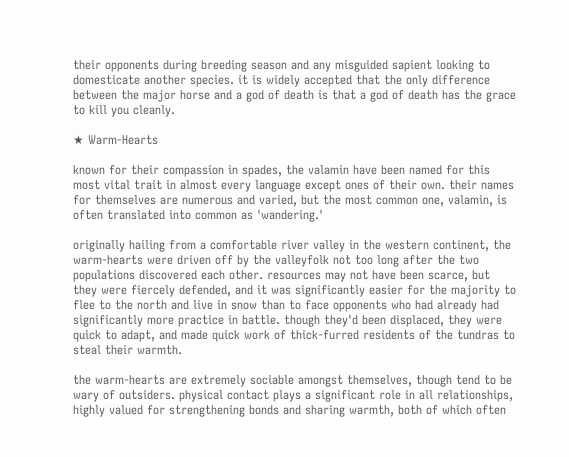their opponents during breeding season and any misguided sapient looking to domesticate another species. it is widely accepted that the only difference between the major horse and a god of death is that a god of death has the grace to kill you cleanly.

★ Warm-Hearts

known for their compassion in spades, the valamin have been named for this most vital trait in almost every language except ones of their own. their names for themselves are numerous and varied, but the most common one, valamin, is often translated into common as 'wandering.'

originally hailing from a comfortable river valley in the western continent, the warm-hearts were driven off by the valleyfolk not too long after the two populations discovered each other. resources may not have been scarce, but they were fiercely defended, and it was significantly easier for the majority to flee to the north and live in snow than to face opponents who had already had significantly more practice in battle. though they'd been displaced, they were quick to adapt, and made quick work of thick-furred residents of the tundras to steal their warmth.

the warm-hearts are extremely sociable amongst themselves, though tend to be wary of outsiders. physical contact plays a significant role in all relationships, highly valued for strengthening bonds and sharing warmth, both of which often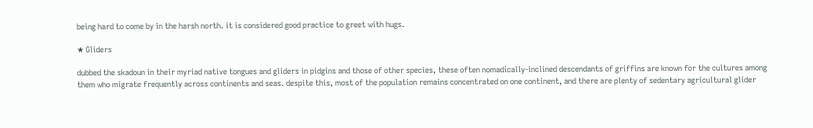being hard to come by in the harsh north. it is considered good practice to greet with hugs.

★ Gliders

dubbed the skadoun in their myriad native tongues and gliders in pidgins and those of other species, these often nomadically-inclined descendants of griffins are known for the cultures among them who migrate frequently across continents and seas. despite this, most of the population remains concentrated on one continent, and there are plenty of sedentary agricultural glider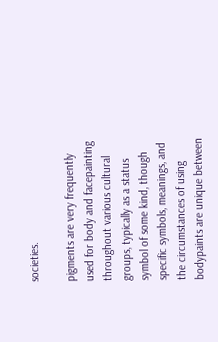societies.

pigments are very frequently used for body and facepainting throughout various cultural groups, typically as a status symbol of some kind, though specific symbols, meanings, and the circumstances of using bodypaints are unique between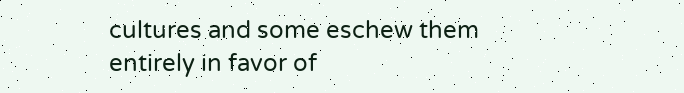cultures and some eschew them entirely in favor of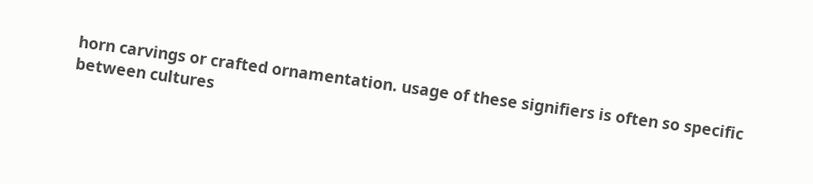horn carvings or crafted ornamentation. usage of these signifiers is often so specific between cultures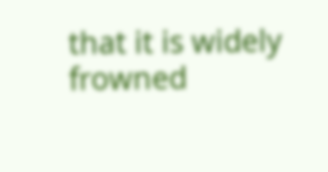that it is widely frowned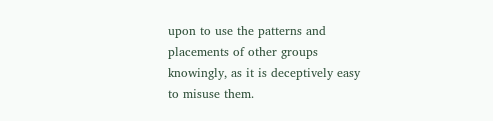upon to use the patterns and placements of other groups knowingly, as it is deceptively easy to misuse them.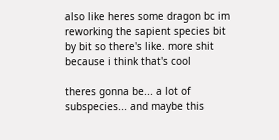also like heres some dragon bc im reworking the sapient species bit by bit so there's like. more shit because i think that's cool

theres gonna be... a lot of subspecies... and maybe this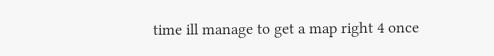time ill manage to get a map right 4 once